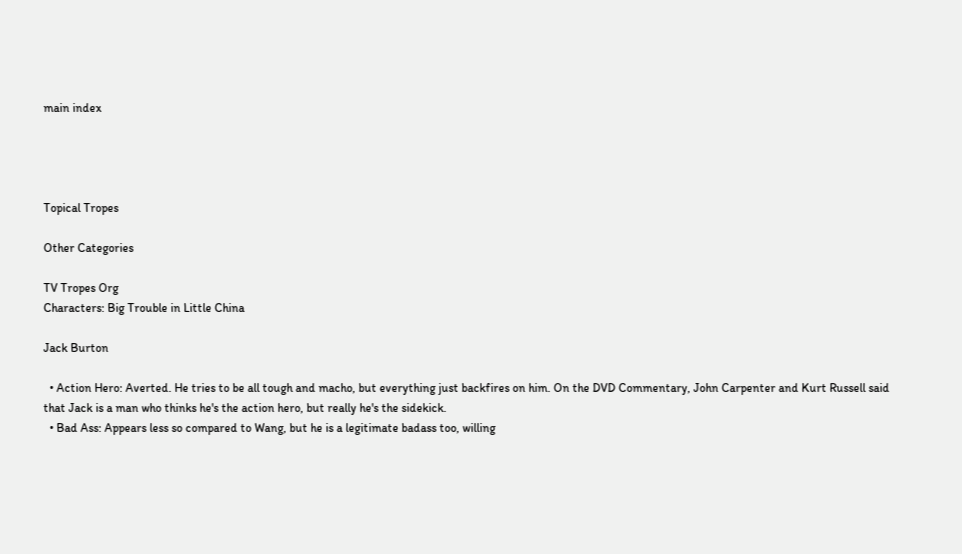main index




Topical Tropes

Other Categories

TV Tropes Org
Characters: Big Trouble in Little China

Jack Burton

  • Action Hero: Averted. He tries to be all tough and macho, but everything just backfires on him. On the DVD Commentary, John Carpenter and Kurt Russell said that Jack is a man who thinks he's the action hero, but really he's the sidekick.
  • Bad Ass: Appears less so compared to Wang, but he is a legitimate badass too, willing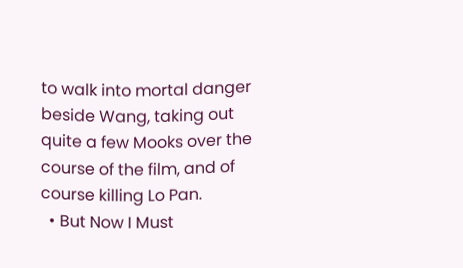to walk into mortal danger beside Wang, taking out quite a few Mooks over the course of the film, and of course killing Lo Pan.
  • But Now I Must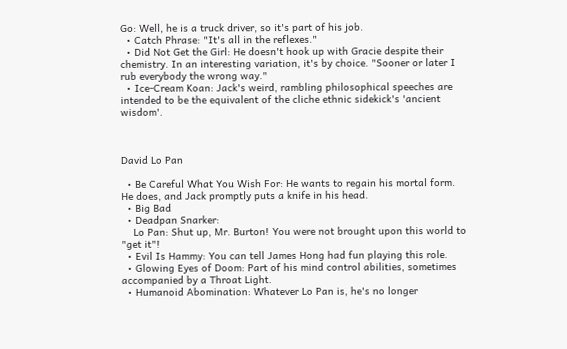Go: Well, he is a truck driver, so it's part of his job.
  • Catch Phrase: "It's all in the reflexes."
  • Did Not Get the Girl: He doesn't hook up with Gracie despite their chemistry. In an interesting variation, it's by choice. "Sooner or later I rub everybody the wrong way."
  • Ice-Cream Koan: Jack's weird, rambling philosophical speeches are intended to be the equivalent of the cliche ethnic sidekick's 'ancient wisdom'.



David Lo Pan

  • Be Careful What You Wish For: He wants to regain his mortal form. He does, and Jack promptly puts a knife in his head.
  • Big Bad
  • Deadpan Snarker:
    Lo Pan: Shut up, Mr. Burton! You were not brought upon this world to "get it"!
  • Evil Is Hammy: You can tell James Hong had fun playing this role.
  • Glowing Eyes of Doom: Part of his mind control abilities, sometimes accompanied by a Throat Light.
  • Humanoid Abomination: Whatever Lo Pan is, he's no longer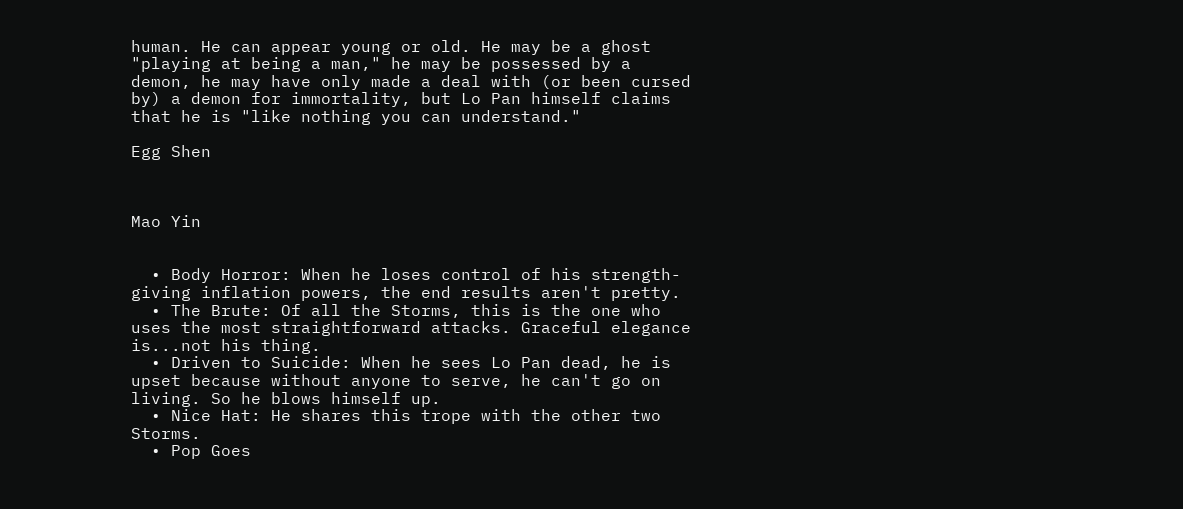human. He can appear young or old. He may be a ghost "playing at being a man," he may be possessed by a demon, he may have only made a deal with (or been cursed by) a demon for immortality, but Lo Pan himself claims that he is "like nothing you can understand."

Egg Shen



Mao Yin


  • Body Horror: When he loses control of his strength-giving inflation powers, the end results aren't pretty.
  • The Brute: Of all the Storms, this is the one who uses the most straightforward attacks. Graceful elegance is...not his thing.
  • Driven to Suicide: When he sees Lo Pan dead, he is upset because without anyone to serve, he can't go on living. So he blows himself up.
  • Nice Hat: He shares this trope with the other two Storms.
  • Pop Goes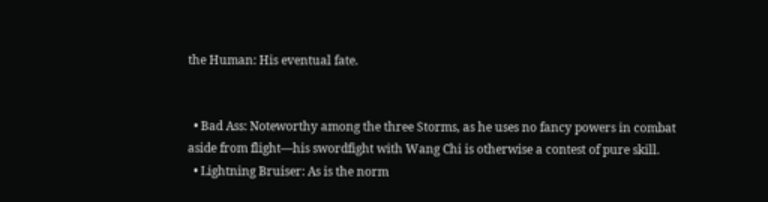the Human: His eventual fate.


  • Bad Ass: Noteworthy among the three Storms, as he uses no fancy powers in combat aside from flight—his swordfight with Wang Chi is otherwise a contest of pure skill.
  • Lightning Bruiser: As is the norm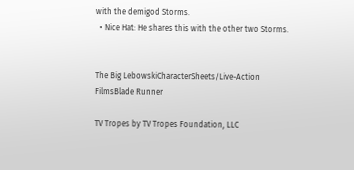with the demigod Storms.
  • Nice Hat: He shares this with the other two Storms.


The Big LebowskiCharacterSheets/Live-Action FilmsBlade Runner

TV Tropes by TV Tropes Foundation, LLC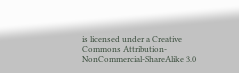is licensed under a Creative Commons Attribution-NonCommercial-ShareAlike 3.0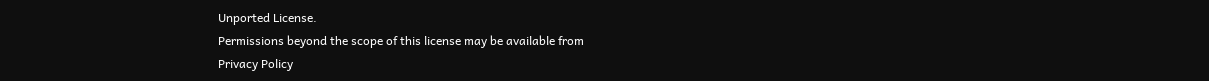Unported License.
Permissions beyond the scope of this license may be available from
Privacy Policy